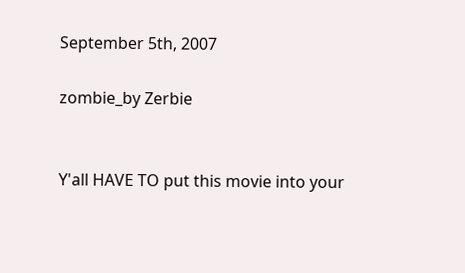September 5th, 2007

zombie_by Zerbie


Y'all HAVE TO put this movie into your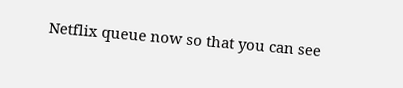Netflix queue now so that you can see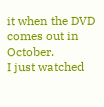it when the DVD comes out in October.
I just watched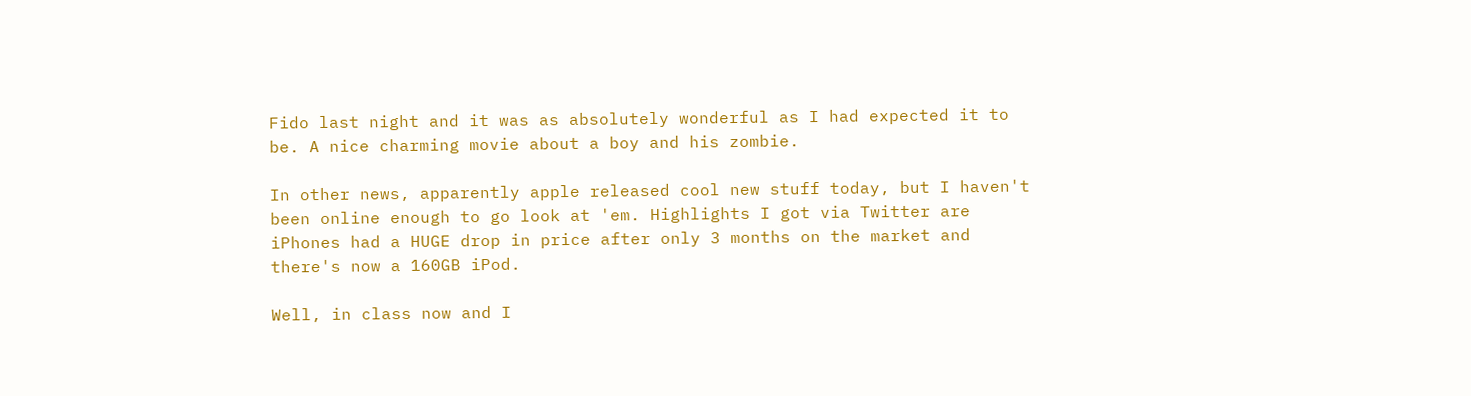Fido last night and it was as absolutely wonderful as I had expected it to be. A nice charming movie about a boy and his zombie.

In other news, apparently apple released cool new stuff today, but I haven't been online enough to go look at 'em. Highlights I got via Twitter are iPhones had a HUGE drop in price after only 3 months on the market and there's now a 160GB iPod.

Well, in class now and I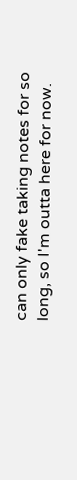can only fake taking notes for so long, so I'm outta here for now.